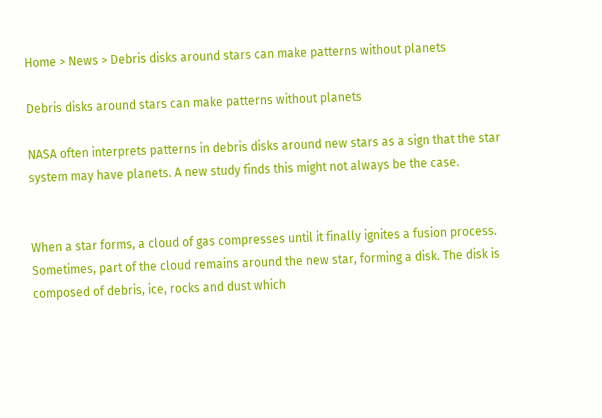Home > News > Debris disks around stars can make patterns without planets

Debris disks around stars can make patterns without planets

NASA often interprets patterns in debris disks around new stars as a sign that the star system may have planets. A new study finds this might not always be the case.


When a star forms, a cloud of gas compresses until it finally ignites a fusion process. Sometimes, part of the cloud remains around the new star, forming a disk. The disk is composed of debris, ice, rocks and dust which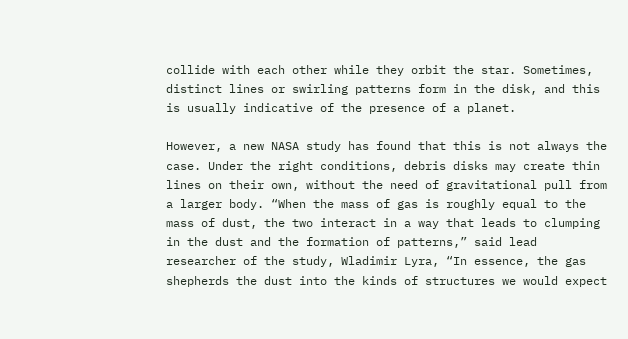collide with each other while they orbit the star. Sometimes, distinct lines or swirling patterns form in the disk, and this is usually indicative of the presence of a planet.

However, a new NASA study has found that this is not always the case. Under the right conditions, debris disks may create thin lines on their own, without the need of gravitational pull from a larger body. “When the mass of gas is roughly equal to the mass of dust, the two interact in a way that leads to clumping in the dust and the formation of patterns,” said lead researcher of the study, Wladimir Lyra, “In essence, the gas shepherds the dust into the kinds of structures we would expect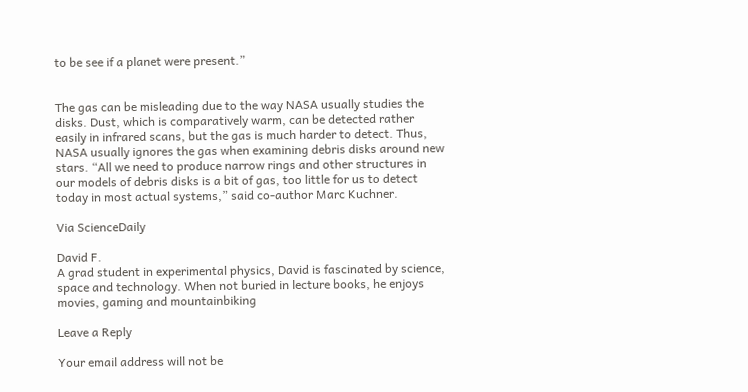to be see if a planet were present.”


The gas can be misleading due to the way NASA usually studies the disks. Dust, which is comparatively warm, can be detected rather easily in infrared scans, but the gas is much harder to detect. Thus, NASA usually ignores the gas when examining debris disks around new stars. “All we need to produce narrow rings and other structures in our models of debris disks is a bit of gas, too little for us to detect today in most actual systems,” said co-author Marc Kuchner.

Via ScienceDaily

David F.
A grad student in experimental physics, David is fascinated by science, space and technology. When not buried in lecture books, he enjoys movies, gaming and mountainbiking

Leave a Reply

Your email address will not be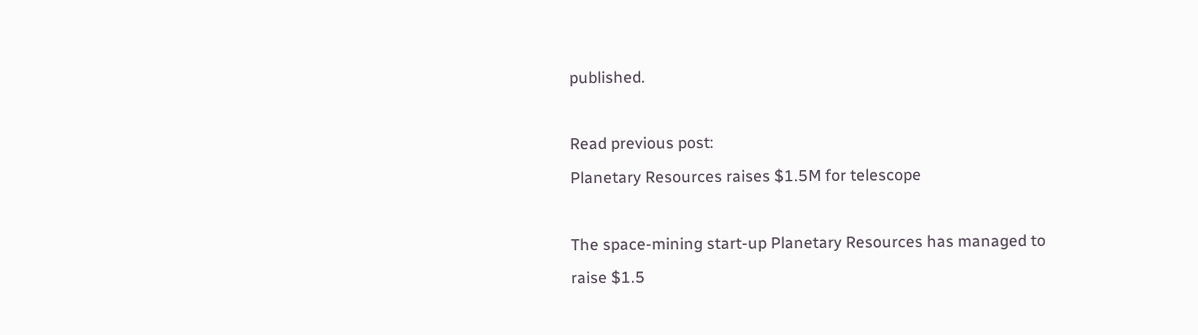published.

Read previous post:
Planetary Resources raises $1.5M for telescope

The space-mining start-up Planetary Resources has managed to raise $1.5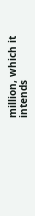million, which it intends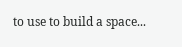to use to build a space...